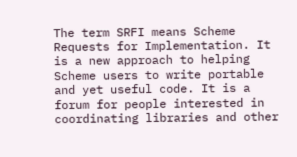The term SRFI means Scheme Requests for Implementation. It is a new approach to helping Scheme users to write portable and yet useful code. It is a forum for people interested in coordinating libraries and other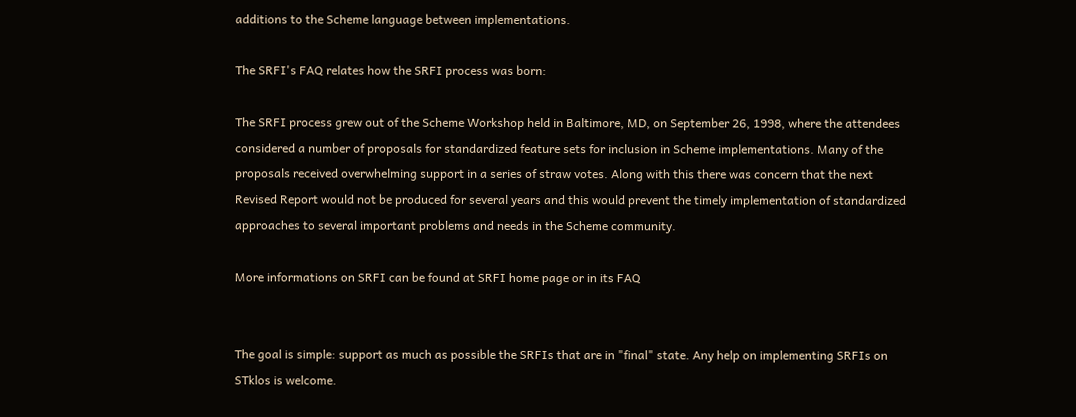additions to the Scheme language between implementations.

The SRFI's FAQ relates how the SRFI process was born:

The SRFI process grew out of the Scheme Workshop held in Baltimore, MD, on September 26, 1998, where the attendees considered a number of proposals for standardized feature sets for inclusion in Scheme implementations. Many of the proposals received overwhelming support in a series of straw votes. Along with this there was concern that the next Revised Report would not be produced for several years and this would prevent the timely implementation of standardized approaches to several important problems and needs in the Scheme community.

More informations on SRFI can be found at SRFI home page or in its FAQ


The goal is simple: support as much as possible the SRFIs that are in "final" state. Any help on implementing SRFIs on STklos is welcome.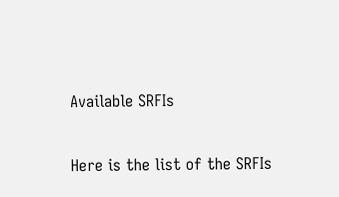Available SRFIs

Here is the list of the SRFIs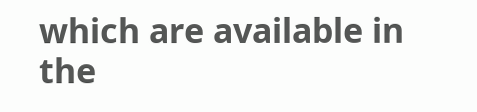which are available in the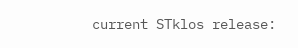current STklos release: